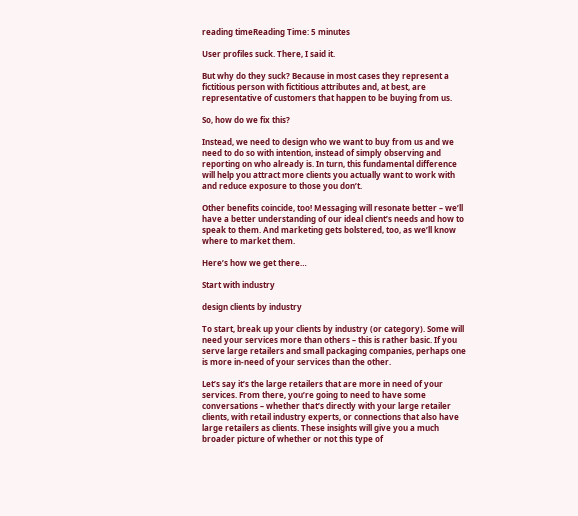reading timeReading Time: 5 minutes

User profiles suck. There, I said it.

But why do they suck? Because in most cases they represent a fictitious person with fictitious attributes and, at best, are representative of customers that happen to be buying from us.

So, how do we fix this?

Instead, we need to design who we want to buy from us and we need to do so with intention, instead of simply observing and reporting on who already is. In turn, this fundamental difference will help you attract more clients you actually want to work with and reduce exposure to those you don’t.

Other benefits coincide, too! Messaging will resonate better – we’ll have a better understanding of our ideal client’s needs and how to speak to them. And marketing gets bolstered, too, as we’ll know where to market them.

Here’s how we get there…

Start with industry

design clients by industry

To start, break up your clients by industry (or category). Some will need your services more than others – this is rather basic. If you serve large retailers and small packaging companies, perhaps one is more in-need of your services than the other.

Let’s say it’s the large retailers that are more in need of your services. From there, you’re going to need to have some conversations – whether that’s directly with your large retailer clients, with retail industry experts, or connections that also have large retailers as clients. These insights will give you a much broader picture of whether or not this type of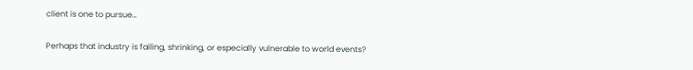client is one to pursue…

Perhaps that industry is failing, shrinking, or especially vulnerable to world events?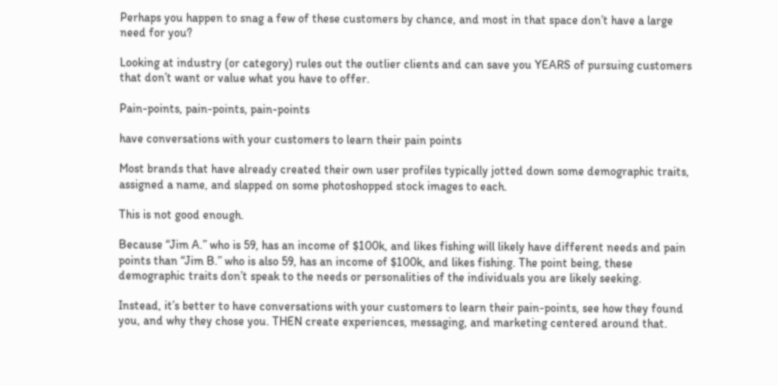Perhaps you happen to snag a few of these customers by chance, and most in that space don’t have a large need for you?

Looking at industry (or category) rules out the outlier clients and can save you YEARS of pursuing customers that don’t want or value what you have to offer.

Pain-points, pain-points, pain-points

have conversations with your customers to learn their pain points

Most brands that have already created their own user profiles typically jotted down some demographic traits, assigned a name, and slapped on some photoshopped stock images to each.

This is not good enough.

Because “Jim A.” who is 59, has an income of $100k, and likes fishing will likely have different needs and pain points than “Jim B.” who is also 59, has an income of $100k, and likes fishing. The point being, these demographic traits don’t speak to the needs or personalities of the individuals you are likely seeking.

Instead, it’s better to have conversations with your customers to learn their pain-points, see how they found you, and why they chose you. THEN create experiences, messaging, and marketing centered around that.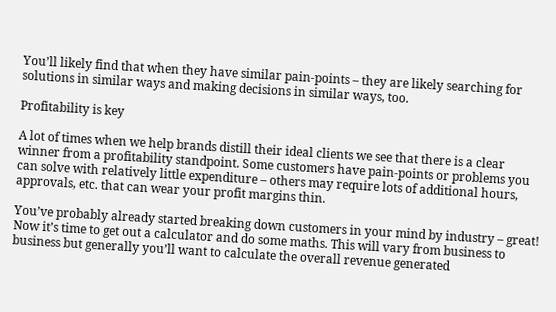You’ll likely find that when they have similar pain-points – they are likely searching for solutions in similar ways and making decisions in similar ways, too.

Profitability is key

A lot of times when we help brands distill their ideal clients we see that there is a clear winner from a profitability standpoint. Some customers have pain-points or problems you can solve with relatively little expenditure – others may require lots of additional hours, approvals, etc. that can wear your profit margins thin.

You’ve probably already started breaking down customers in your mind by industry – great! Now it’s time to get out a calculator and do some maths. This will vary from business to business but generally you’ll want to calculate the overall revenue generated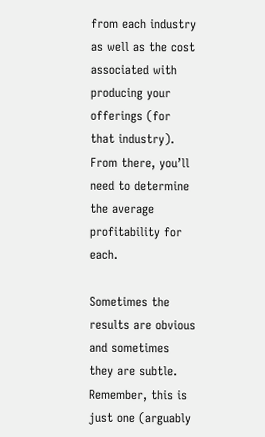from each industry as well as the cost associated with producing your offerings (for that industry). From there, you’ll need to determine the average profitability for each.

Sometimes the results are obvious and sometimes they are subtle. Remember, this is just one (arguably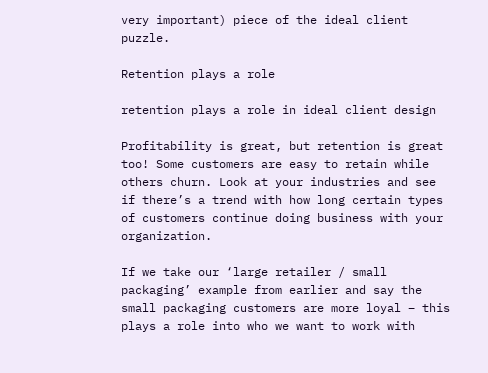very important) piece of the ideal client puzzle.

Retention plays a role

retention plays a role in ideal client design

Profitability is great, but retention is great too! Some customers are easy to retain while others churn. Look at your industries and see if there’s a trend with how long certain types of customers continue doing business with your organization.

If we take our ‘large retailer / small packaging’ example from earlier and say the small packaging customers are more loyal – this plays a role into who we want to work with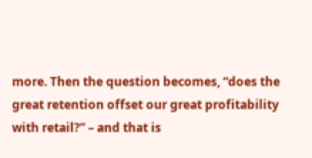more. Then the question becomes, “does the great retention offset our great profitability with retail?” – and that is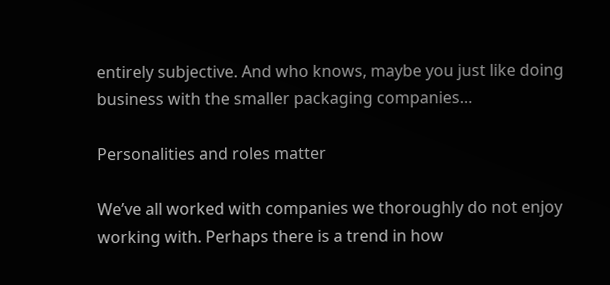entirely subjective. And who knows, maybe you just like doing business with the smaller packaging companies…

Personalities and roles matter

We’ve all worked with companies we thoroughly do not enjoy working with. Perhaps there is a trend in how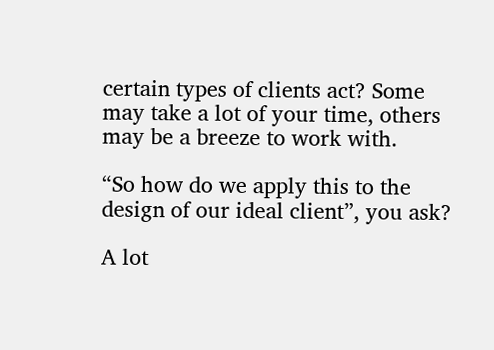certain types of clients act? Some may take a lot of your time, others may be a breeze to work with.

“So how do we apply this to the design of our ideal client”, you ask?

A lot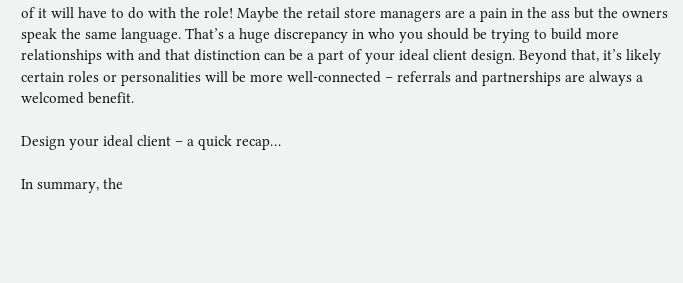of it will have to do with the role! Maybe the retail store managers are a pain in the ass but the owners speak the same language. That’s a huge discrepancy in who you should be trying to build more relationships with and that distinction can be a part of your ideal client design. Beyond that, it’s likely certain roles or personalities will be more well-connected – referrals and partnerships are always a welcomed benefit.

Design your ideal client – a quick recap…

In summary, the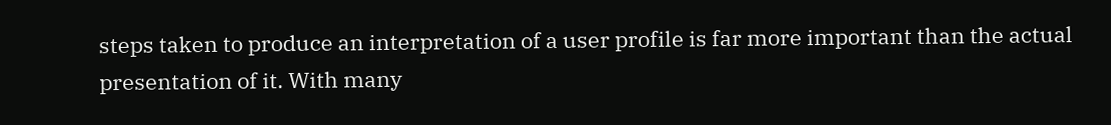steps taken to produce an interpretation of a user profile is far more important than the actual presentation of it. With many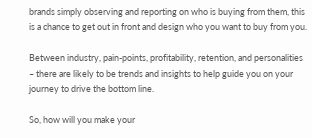brands simply observing and reporting on who is buying from them, this is a chance to get out in front and design who you want to buy from you.

Between industry, pain-points, profitability, retention, and personalities – there are likely to be trends and insights to help guide you on your journey to drive the bottom line.

So, how will you make your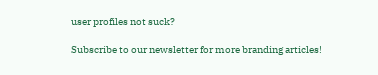user profiles not suck?

Subscribe to our newsletter for more branding articles!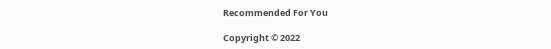Recommended For You

Copyright © 2022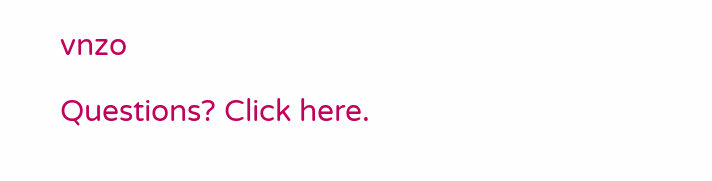vnzo

Questions? Click here.